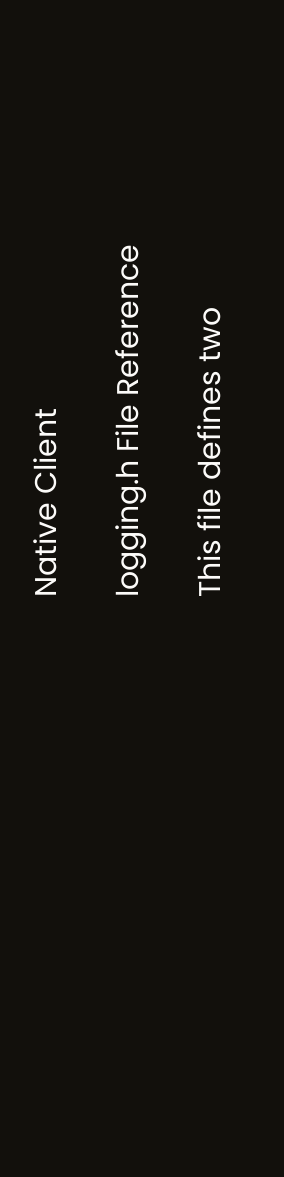Native Client

logging.h File Reference

This file defines two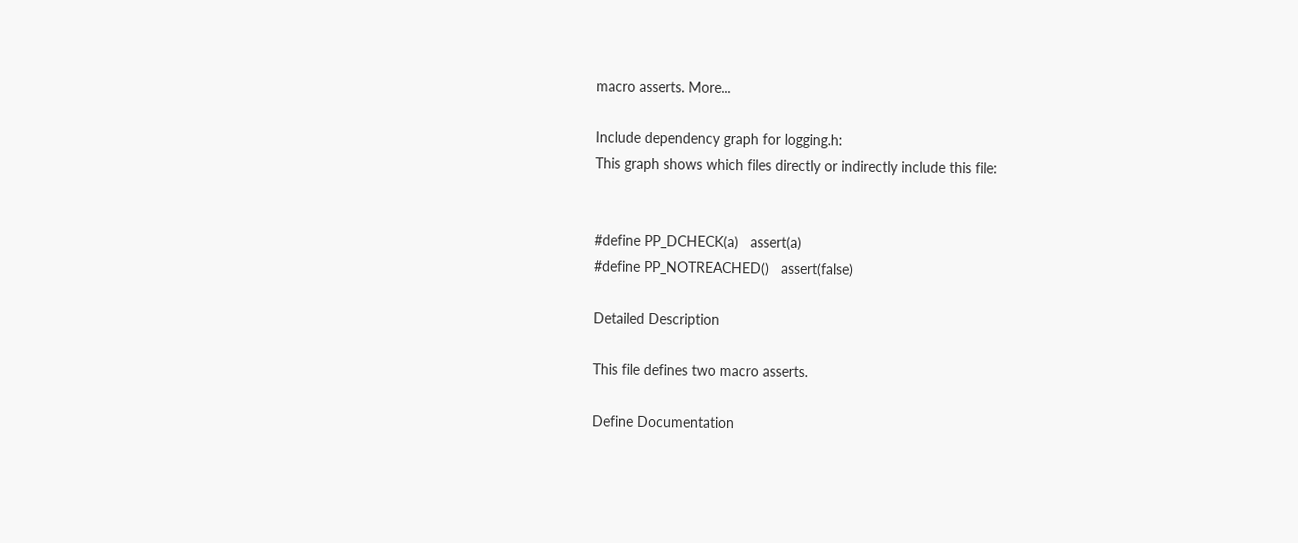macro asserts. More...

Include dependency graph for logging.h:
This graph shows which files directly or indirectly include this file:


#define PP_DCHECK(a)   assert(a)
#define PP_NOTREACHED()   assert(false)

Detailed Description

This file defines two macro asserts.

Define Documentation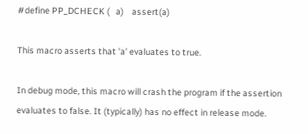#define PP_DCHECK (   a)    assert(a)

This macro asserts that 'a' evaluates to true.

In debug mode, this macro will crash the program if the assertion evaluates to false. It (typically) has no effect in release mode.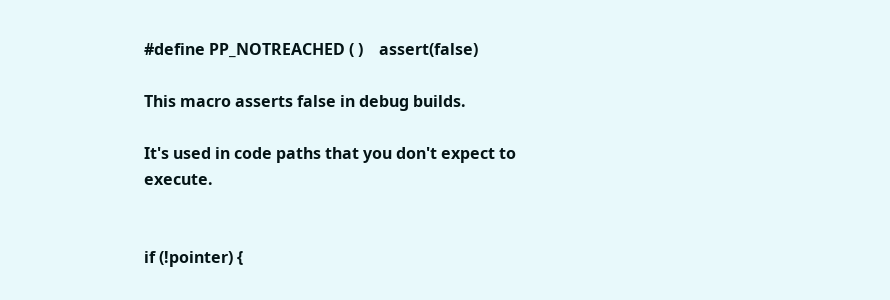#define PP_NOTREACHED ( )    assert(false)

This macro asserts false in debug builds.

It's used in code paths that you don't expect to execute.


if (!pointer) {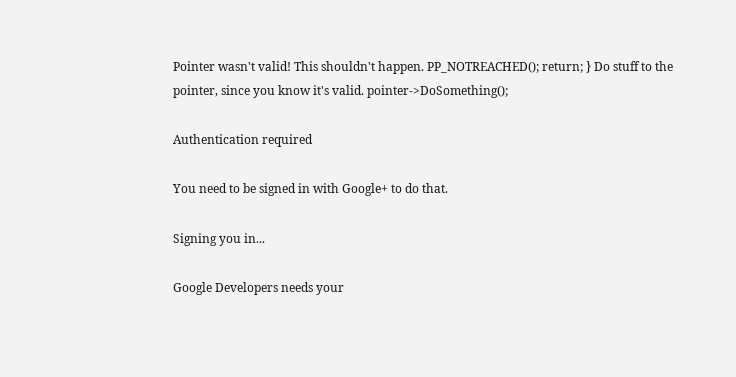Pointer wasn't valid! This shouldn't happen. PP_NOTREACHED(); return; } Do stuff to the pointer, since you know it's valid. pointer->DoSomething();

Authentication required

You need to be signed in with Google+ to do that.

Signing you in...

Google Developers needs your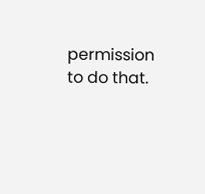permission to do that.